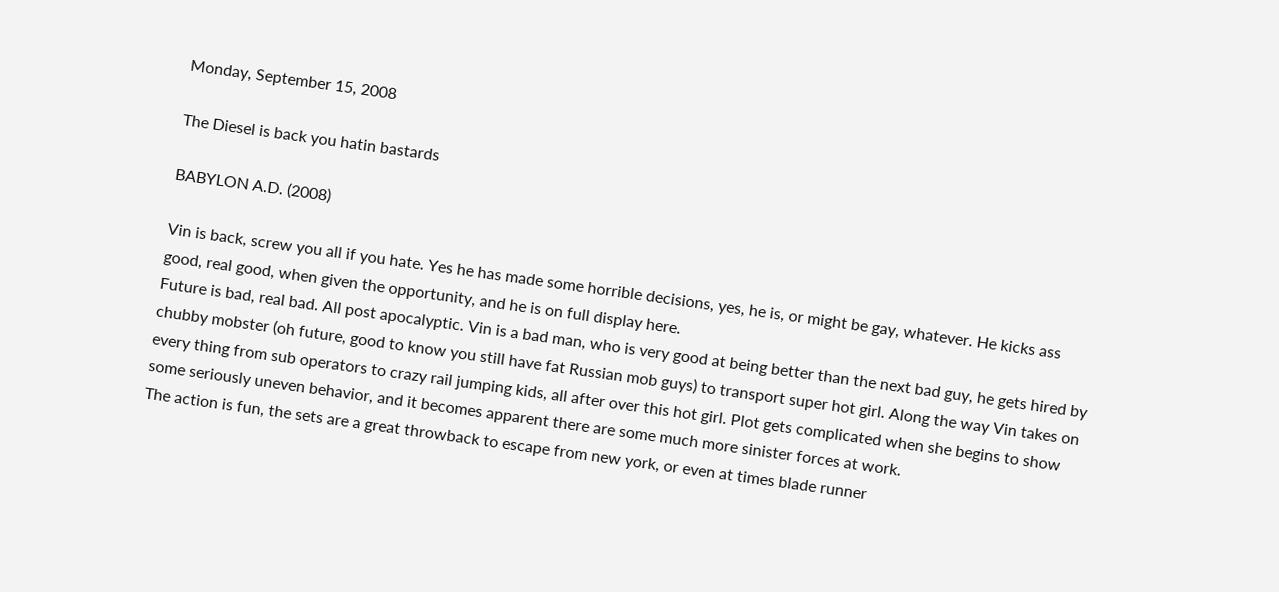Monday, September 15, 2008

The Diesel is back you hatin bastards

BABYLON A.D. (2008)

Vin is back, screw you all if you hate. Yes he has made some horrible decisions, yes, he is, or might be gay, whatever. He kicks ass good, real good, when given the opportunity, and he is on full display here.
Future is bad, real bad. All post apocalyptic. Vin is a bad man, who is very good at being better than the next bad guy, he gets hired by chubby mobster (oh future, good to know you still have fat Russian mob guys) to transport super hot girl. Along the way Vin takes on every thing from sub operators to crazy rail jumping kids, all after over this hot girl. Plot gets complicated when she begins to show some seriously uneven behavior, and it becomes apparent there are some much more sinister forces at work.
The action is fun, the sets are a great throwback to escape from new york, or even at times blade runner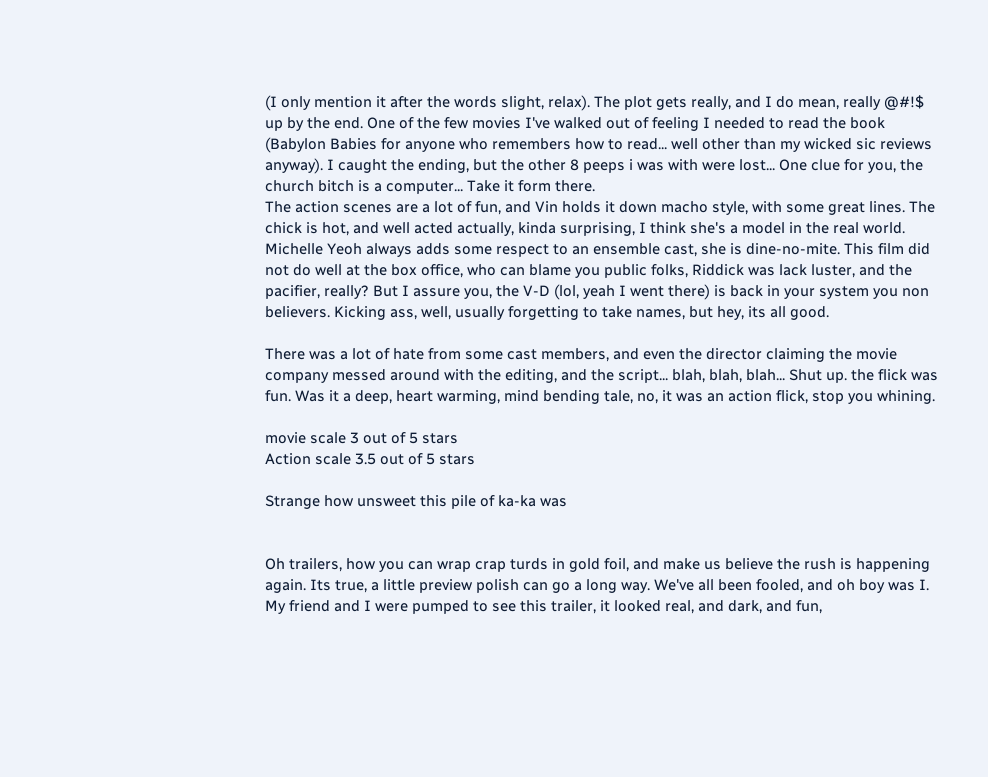(I only mention it after the words slight, relax). The plot gets really, and I do mean, really @#!$ up by the end. One of the few movies I've walked out of feeling I needed to read the book (Babylon Babies for anyone who remembers how to read... well other than my wicked sic reviews anyway). I caught the ending, but the other 8 peeps i was with were lost... One clue for you, the church bitch is a computer... Take it form there.
The action scenes are a lot of fun, and Vin holds it down macho style, with some great lines. The chick is hot, and well acted actually, kinda surprising, I think she's a model in the real world. Michelle Yeoh always adds some respect to an ensemble cast, she is dine-no-mite. This film did not do well at the box office, who can blame you public folks, Riddick was lack luster, and the pacifier, really? But I assure you, the V-D (lol, yeah I went there) is back in your system you non believers. Kicking ass, well, usually forgetting to take names, but hey, its all good.

There was a lot of hate from some cast members, and even the director claiming the movie company messed around with the editing, and the script... blah, blah, blah... Shut up. the flick was fun. Was it a deep, heart warming, mind bending tale, no, it was an action flick, stop you whining.

movie scale 3 out of 5 stars
Action scale 3.5 out of 5 stars

Strange how unsweet this pile of ka-ka was


Oh trailers, how you can wrap crap turds in gold foil, and make us believe the rush is happening again. Its true, a little preview polish can go a long way. We've all been fooled, and oh boy was I. My friend and I were pumped to see this trailer, it looked real, and dark, and fun,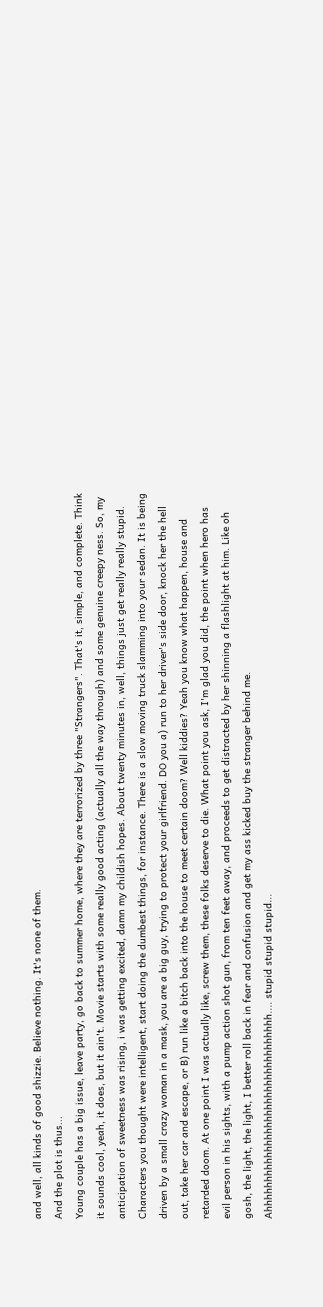and well, all kinds of good shizzie. Believe nothing. It's none of them.
And the plot is thus...
Young couple has a big issue, leave party, go back to summer home, where they are terrorized by three "Strangers". That's it, simple, and complete. Think it sounds cool, yeah, it does, but it ain't. Movie starts with some really good acting (actually all the way through) and some genuine creepy ness. So, my anticipation of sweetness was rising, i was getting excited, damn my childish hopes. About twenty minutes in, well, things just get really really stupid. Characters you thought were intelligent, start doing the dumbest things, for instance. There is a slow moving truck slamming into your sedan. It is being driven by a small crazy woman in a mask, you are a big guy, trying to protect your girlfriend. DO you a) run to her driver's side door, knock her the hell out, take her car and escape, or B) run like a bitch back into the house to meet certain doom? Well kiddies? Yeah you know what happen, house and retarded doom. At one point I was actually like, screw them, these folks deserve to die. What point you ask, I'm glad you did, the point when hero has evil person in his sights, with a pump action shot gun, from ten feet away, and proceeds to get distracted by her shinning a flashlight at him. Like oh gosh, the light, the light, I better roll back in fear and confusion and get my ass kicked buy the stranger behind me. Ahhhhhhhhhhhhhhhhhhhhhhhhhhhhhhhhh.... stupid stupid stupid...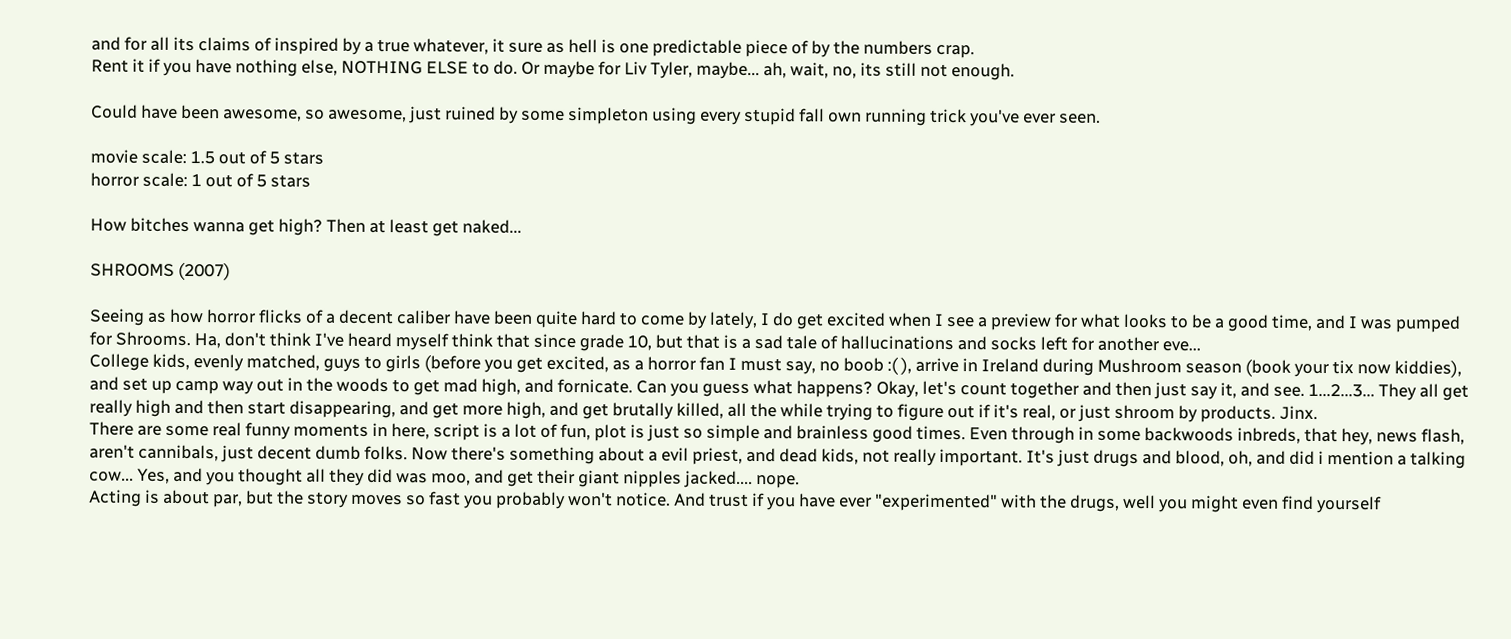and for all its claims of inspired by a true whatever, it sure as hell is one predictable piece of by the numbers crap.
Rent it if you have nothing else, NOTHING ELSE to do. Or maybe for Liv Tyler, maybe... ah, wait, no, its still not enough.

Could have been awesome, so awesome, just ruined by some simpleton using every stupid fall own running trick you've ever seen.

movie scale: 1.5 out of 5 stars
horror scale: 1 out of 5 stars

How bitches wanna get high? Then at least get naked...

SHROOMS (2007)

Seeing as how horror flicks of a decent caliber have been quite hard to come by lately, I do get excited when I see a preview for what looks to be a good time, and I was pumped for Shrooms. Ha, don't think I've heard myself think that since grade 10, but that is a sad tale of hallucinations and socks left for another eve...
College kids, evenly matched, guys to girls (before you get excited, as a horror fan I must say, no boob :( ), arrive in Ireland during Mushroom season (book your tix now kiddies), and set up camp way out in the woods to get mad high, and fornicate. Can you guess what happens? Okay, let's count together and then just say it, and see. 1...2...3... They all get really high and then start disappearing, and get more high, and get brutally killed, all the while trying to figure out if it's real, or just shroom by products. Jinx.
There are some real funny moments in here, script is a lot of fun, plot is just so simple and brainless good times. Even through in some backwoods inbreds, that hey, news flash, aren't cannibals, just decent dumb folks. Now there's something about a evil priest, and dead kids, not really important. It's just drugs and blood, oh, and did i mention a talking cow... Yes, and you thought all they did was moo, and get their giant nipples jacked.... nope.
Acting is about par, but the story moves so fast you probably won't notice. And trust if you have ever "experimented" with the drugs, well you might even find yourself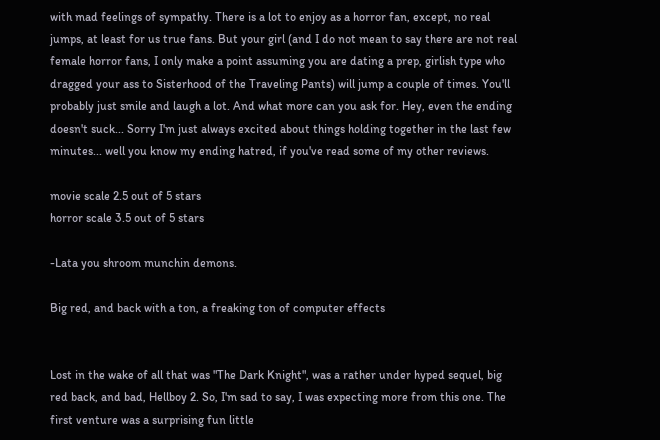with mad feelings of sympathy. There is a lot to enjoy as a horror fan, except, no real jumps, at least for us true fans. But your girl (and I do not mean to say there are not real female horror fans, I only make a point assuming you are dating a prep, girlish type who dragged your ass to Sisterhood of the Traveling Pants) will jump a couple of times. You'll probably just smile and laugh a lot. And what more can you ask for. Hey, even the ending doesn't suck... Sorry I'm just always excited about things holding together in the last few minutes... well you know my ending hatred, if you've read some of my other reviews.

movie scale 2.5 out of 5 stars
horror scale 3.5 out of 5 stars

-Lata you shroom munchin demons.

Big red, and back with a ton, a freaking ton of computer effects


Lost in the wake of all that was "The Dark Knight", was a rather under hyped sequel, big red back, and bad, Hellboy 2. So, I'm sad to say, I was expecting more from this one. The first venture was a surprising fun little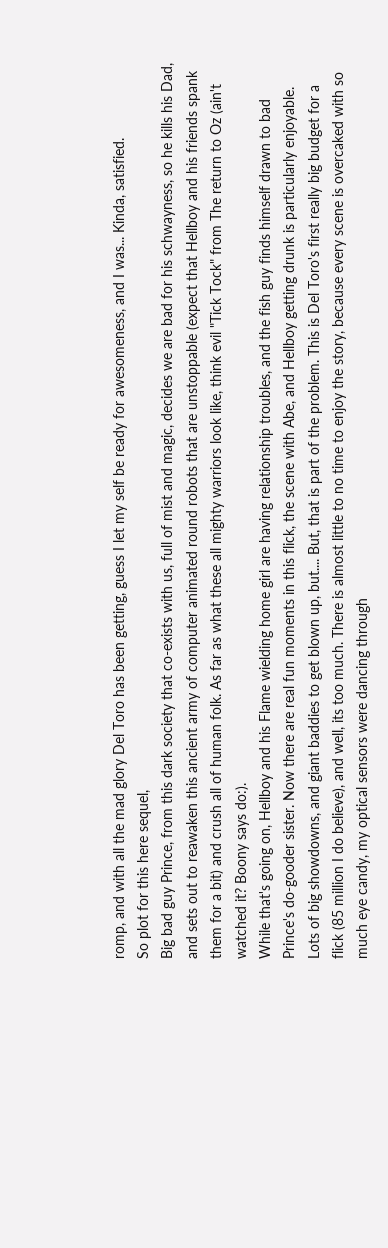romp, and with all the mad glory Del Toro has been getting, guess I let my self be ready for awesomeness, and I was... Kinda, satisfied.
So plot for this here sequel,
Big bad guy Prince, from this dark society that co-exists with us, full of mist and magic, decides we are bad for his schwayness, so he kills his Dad, and sets out to reawaken this ancient army of computer animated round robots that are unstoppable (expect that Hellboy and his friends spank them for a bit) and crush all of human folk. As far as what these all mighty warriors look like, think evil "Tick Tock" from The return to Oz (ain't watched it? Boony says do:).
While that's going on, Hellboy and his Flame wielding home girl are having relationship troubles, and the fish guy finds himself drawn to bad Prince's do-gooder sister. Now there are real fun moments in this flick, the scene with Abe, and Hellboy getting drunk is particularly enjoyable. Lots of big showdowns, and giant baddies to get blown up, but.... But, that is part of the problem. This is Del Toro's first really big budget for a flick (85 million I do believe), and well, its too much. There is almost little to no time to enjoy the story, because every scene is overcaked with so much eye candy, my optical sensors were dancing through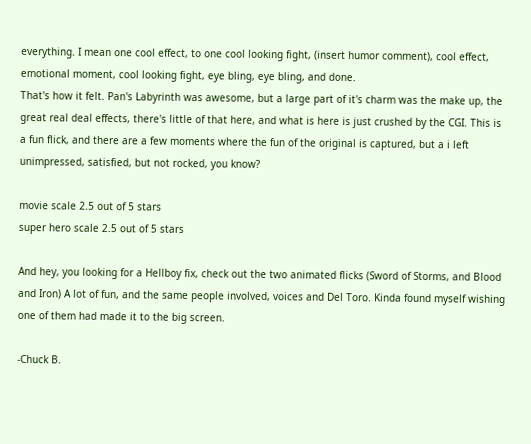everything. I mean one cool effect, to one cool looking fight, (insert humor comment), cool effect, emotional moment, cool looking fight, eye bling, eye bling, and done.
That's how it felt. Pan's Labyrinth was awesome, but a large part of it's charm was the make up, the great real deal effects, there's little of that here, and what is here is just crushed by the CGI. This is a fun flick, and there are a few moments where the fun of the original is captured, but a i left unimpressed, satisfied, but not rocked, you know?

movie scale 2.5 out of 5 stars
super hero scale 2.5 out of 5 stars

And hey, you looking for a Hellboy fix, check out the two animated flicks (Sword of Storms, and Blood and Iron) A lot of fun, and the same people involved, voices and Del Toro. Kinda found myself wishing one of them had made it to the big screen.

-Chuck B.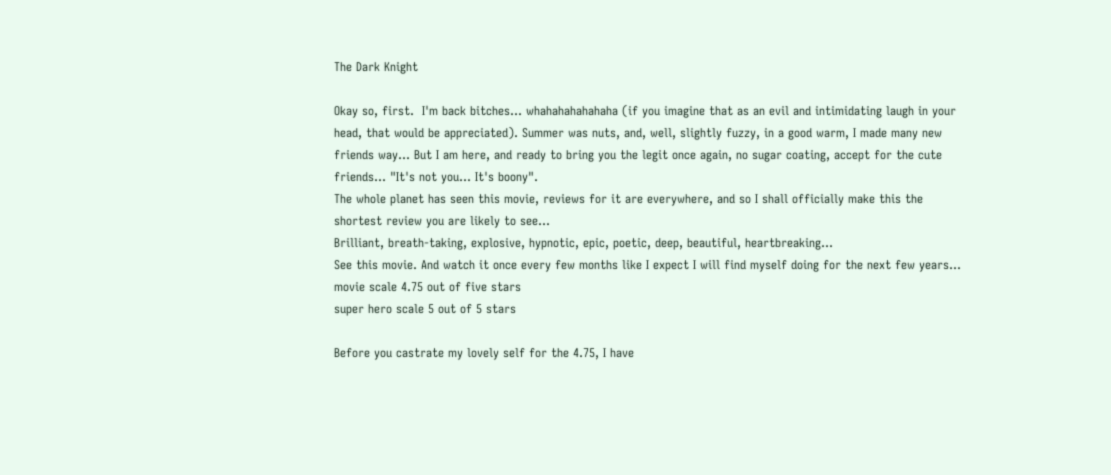The Dark Knight

Okay so, first.  I'm back bitches... whahahahahahaha (if you imagine that as an evil and intimidating laugh in your head, that would be appreciated). Summer was nuts, and, well, slightly fuzzy, in a good warm, I made many new friends way... But I am here, and ready to bring you the legit once again, no sugar coating, accept for the cute friends... "It's not you... It's boony".
The whole planet has seen this movie, reviews for it are everywhere, and so I shall officially make this the shortest review you are likely to see...
Brilliant, breath-taking, explosive, hypnotic, epic, poetic, deep, beautiful, heartbreaking...
See this movie. And watch it once every few months like I expect I will find myself doing for the next few years...
movie scale 4.75 out of five stars
super hero scale 5 out of 5 stars

Before you castrate my lovely self for the 4.75, I have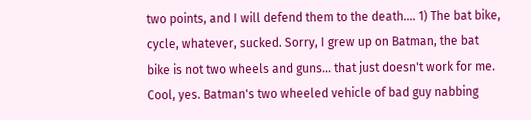two points, and I will defend them to the death.... 1) The bat bike, cycle, whatever, sucked. Sorry, I grew up on Batman, the bat bike is not two wheels and guns... that just doesn't work for me. Cool, yes. Batman's two wheeled vehicle of bad guy nabbing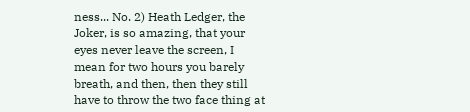ness... No. 2) Heath Ledger, the Joker, is so amazing, that your eyes never leave the screen, I mean for two hours you barely breath, and then, then they still have to throw the two face thing at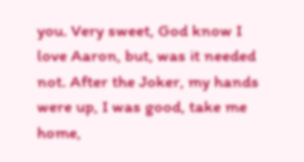you. Very sweet, God know I love Aaron, but, was it needed not. After the Joker, my hands were up, I was good, take me home,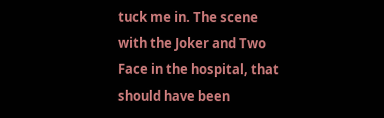tuck me in. The scene with the Joker and Two Face in the hospital, that should have been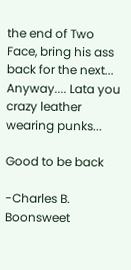the end of Two Face, bring his ass back for the next... Anyway.... Lata you crazy leather wearing punks...

Good to be back

-Charles B. Boonsweet